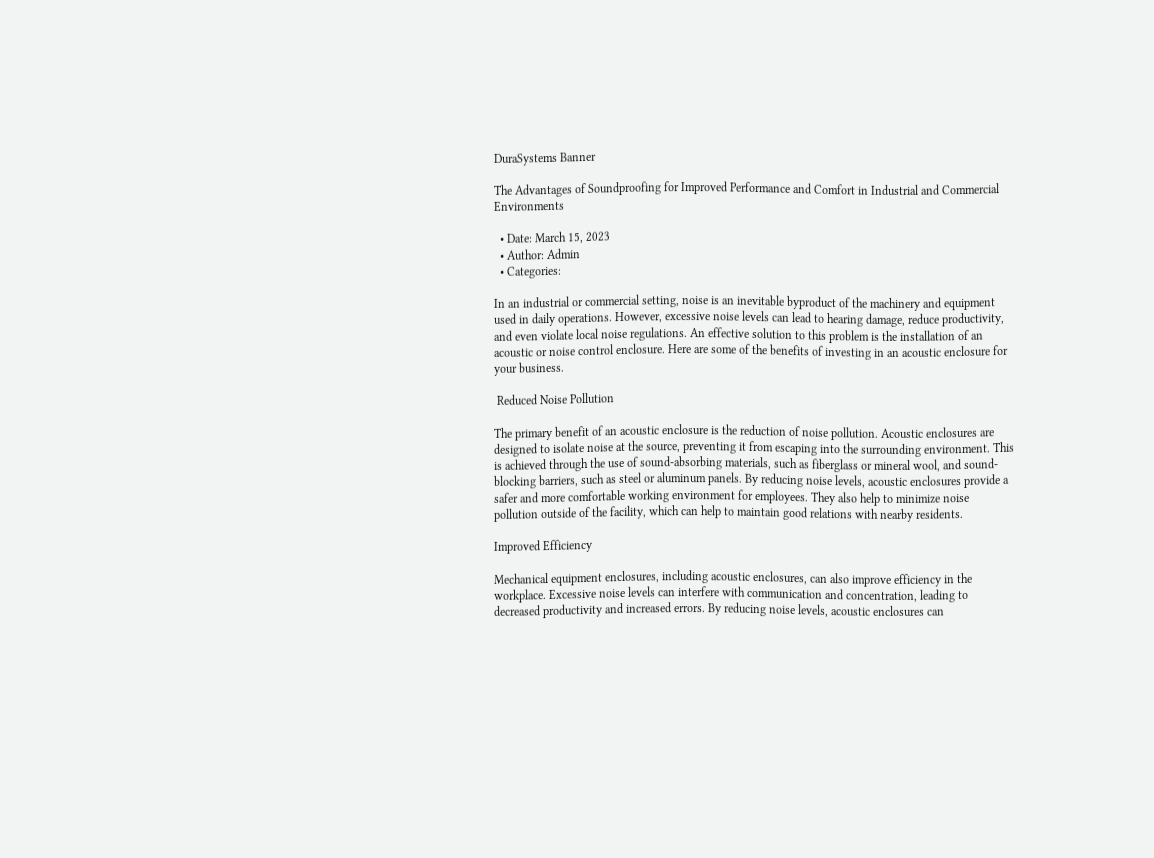DuraSystems Banner

The Advantages of Soundproofing for Improved Performance and Comfort in Industrial and Commercial Environments

  • Date: March 15, 2023
  • Author: Admin
  • Categories:

In an industrial or commercial setting, noise is an inevitable byproduct of the machinery and equipment used in daily operations. However, excessive noise levels can lead to hearing damage, reduce productivity, and even violate local noise regulations. An effective solution to this problem is the installation of an acoustic or noise control enclosure. Here are some of the benefits of investing in an acoustic enclosure for your business.

 Reduced Noise Pollution

The primary benefit of an acoustic enclosure is the reduction of noise pollution. Acoustic enclosures are designed to isolate noise at the source, preventing it from escaping into the surrounding environment. This is achieved through the use of sound-absorbing materials, such as fiberglass or mineral wool, and sound-blocking barriers, such as steel or aluminum panels. By reducing noise levels, acoustic enclosures provide a safer and more comfortable working environment for employees. They also help to minimize noise pollution outside of the facility, which can help to maintain good relations with nearby residents.

Improved Efficiency

Mechanical equipment enclosures, including acoustic enclosures, can also improve efficiency in the workplace. Excessive noise levels can interfere with communication and concentration, leading to decreased productivity and increased errors. By reducing noise levels, acoustic enclosures can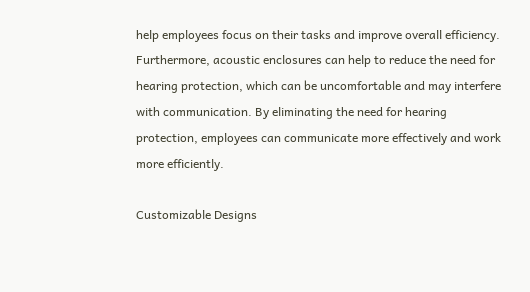help employees focus on their tasks and improve overall efficiency. Furthermore, acoustic enclosures can help to reduce the need for hearing protection, which can be uncomfortable and may interfere with communication. By eliminating the need for hearing protection, employees can communicate more effectively and work more efficiently.

Customizable Designs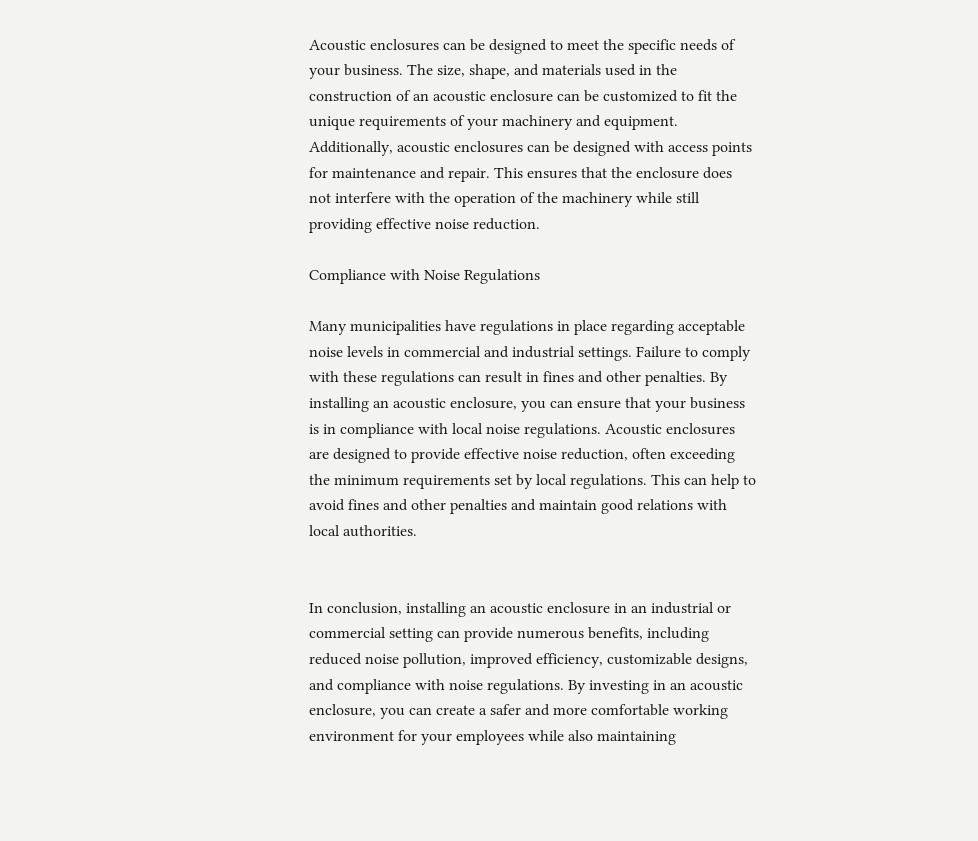Acoustic enclosures can be designed to meet the specific needs of your business. The size, shape, and materials used in the construction of an acoustic enclosure can be customized to fit the unique requirements of your machinery and equipment. Additionally, acoustic enclosures can be designed with access points for maintenance and repair. This ensures that the enclosure does not interfere with the operation of the machinery while still providing effective noise reduction.

Compliance with Noise Regulations

Many municipalities have regulations in place regarding acceptable noise levels in commercial and industrial settings. Failure to comply with these regulations can result in fines and other penalties. By installing an acoustic enclosure, you can ensure that your business is in compliance with local noise regulations. Acoustic enclosures are designed to provide effective noise reduction, often exceeding the minimum requirements set by local regulations. This can help to avoid fines and other penalties and maintain good relations with local authorities.


In conclusion, installing an acoustic enclosure in an industrial or commercial setting can provide numerous benefits, including reduced noise pollution, improved efficiency, customizable designs, and compliance with noise regulations. By investing in an acoustic enclosure, you can create a safer and more comfortable working environment for your employees while also maintaining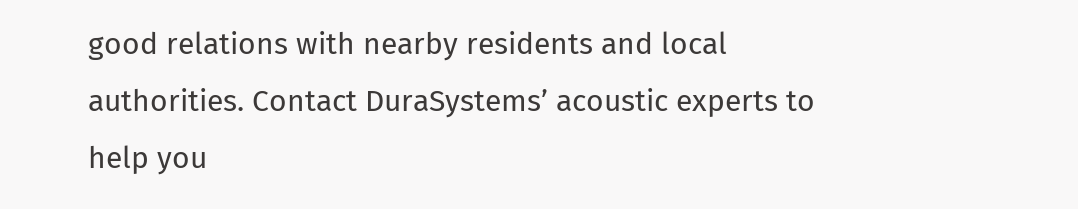good relations with nearby residents and local authorities. Contact DuraSystems’ acoustic experts to help you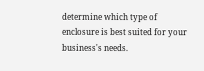determine which type of enclosure is best suited for your business's needs.